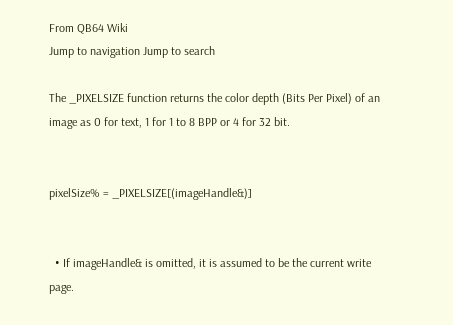From QB64 Wiki
Jump to navigation Jump to search

The _PIXELSIZE function returns the color depth (Bits Per Pixel) of an image as 0 for text, 1 for 1 to 8 BPP or 4 for 32 bit.


pixelSize% = _PIXELSIZE[(imageHandle&)]


  • If imageHandle& is omitted, it is assumed to be the current write page.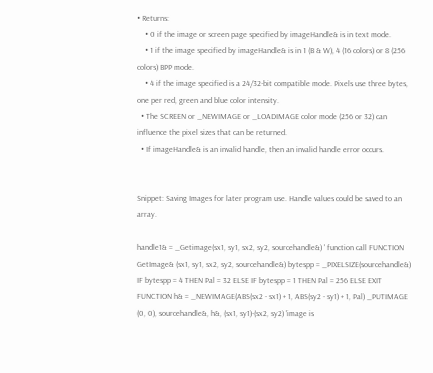• Returns:
    • 0 if the image or screen page specified by imageHandle& is in text mode.
    • 1 if the image specified by imageHandle& is in 1 (B & W), 4 (16 colors) or 8 (256 colors) BPP mode.
    • 4 if the image specified is a 24/32-bit compatible mode. Pixels use three bytes, one per red, green and blue color intensity.
  • The SCREEN or _NEWIMAGE or _LOADIMAGE color mode (256 or 32) can influence the pixel sizes that can be returned.
  • If imageHandle& is an invalid handle, then an invalid handle error occurs.


Snippet: Saving Images for later program use. Handle values could be saved to an array.

handle1& = _Getimage(sx1, sy1, sx2, sy2, sourcehandle&) ' function call FUNCTION GetImage& (sx1, sy1, sx2, sy2, sourcehandle&) bytespp = _PIXELSIZE(sourcehandle&) IF bytespp = 4 THEN Pal = 32 ELSE IF bytespp = 1 THEN Pal = 256 ELSE EXIT FUNCTION h& = _NEWIMAGE(ABS(sx2 - sx1) + 1, ABS(sy2 - sy1) + 1, Pal) _PUTIMAGE (0, 0), sourcehandle&, h&, (sx1, sy1)-(sx2, sy2) 'image is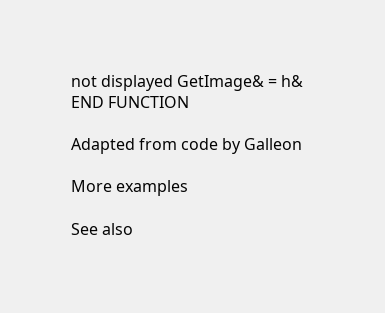not displayed GetImage& = h& END FUNCTION

Adapted from code by Galleon

More examples

See also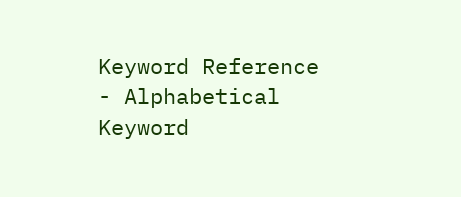Keyword Reference - Alphabetical
Keyword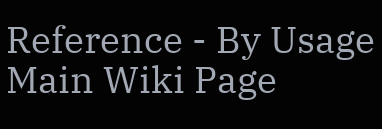Reference - By Usage
Main Wiki Page